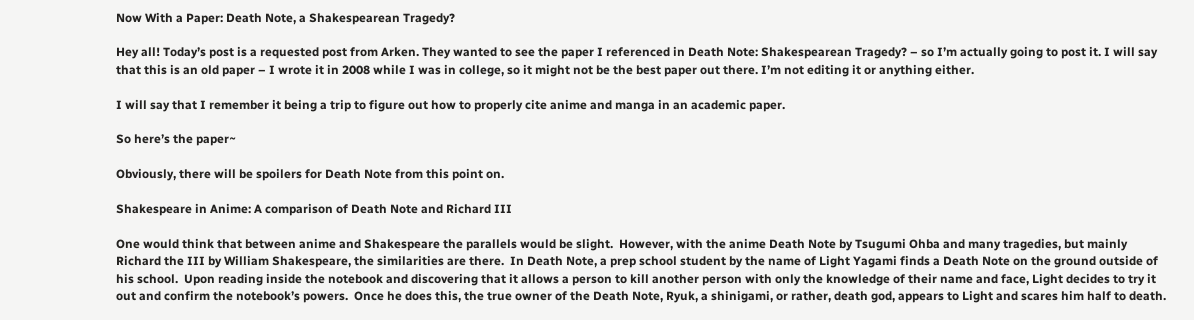Now With a Paper: Death Note, a Shakespearean Tragedy?

Hey all! Today’s post is a requested post from Arken. They wanted to see the paper I referenced in Death Note: Shakespearean Tragedy? – so I’m actually going to post it. I will say that this is an old paper – I wrote it in 2008 while I was in college, so it might not be the best paper out there. I’m not editing it or anything either.

I will say that I remember it being a trip to figure out how to properly cite anime and manga in an academic paper.

So here’s the paper~

Obviously, there will be spoilers for Death Note from this point on.

Shakespeare in Anime: A comparison of Death Note and Richard III

One would think that between anime and Shakespeare the parallels would be slight.  However, with the anime Death Note by Tsugumi Ohba and many tragedies, but mainly Richard the III by William Shakespeare, the similarities are there.  In Death Note, a prep school student by the name of Light Yagami finds a Death Note on the ground outside of his school.  Upon reading inside the notebook and discovering that it allows a person to kill another person with only the knowledge of their name and face, Light decides to try it out and confirm the notebook’s powers.  Once he does this, the true owner of the Death Note, Ryuk, a shinigami, or rather, death god, appears to Light and scares him half to death.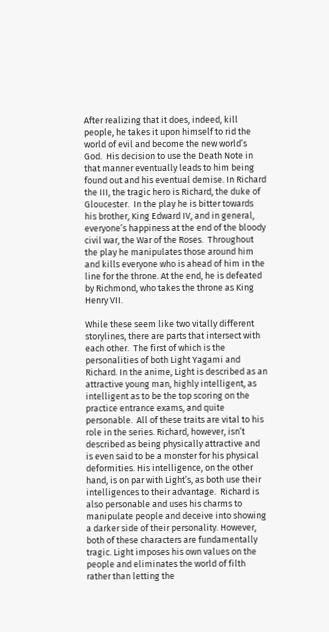After realizing that it does, indeed, kill people, he takes it upon himself to rid the world of evil and become the new world’s God.  His decision to use the Death Note in that manner eventually leads to him being found out and his eventual demise. In Richard the III, the tragic hero is Richard, the duke of Gloucester.  In the play he is bitter towards his brother, King Edward IV, and in general, everyone’s happiness at the end of the bloody civil war, the War of the Roses.  Throughout the play he manipulates those around him and kills everyone who is ahead of him in the line for the throne. At the end, he is defeated by Richmond, who takes the throne as King Henry VII.

While these seem like two vitally different storylines, there are parts that intersect with each other.  The first of which is the personalities of both Light Yagami and Richard. In the anime, Light is described as an attractive young man, highly intelligent, as intelligent as to be the top scoring on the practice entrance exams, and quite personable.  All of these traits are vital to his role in the series. Richard, however, isn’t described as being physically attractive and is even said to be a monster for his physical deformities. His intelligence, on the other hand, is on par with Light’s, as both use their intelligences to their advantage.  Richard is also personable and uses his charms to manipulate people and deceive into showing a darker side of their personality. However, both of these characters are fundamentally tragic. Light imposes his own values on the people and eliminates the world of filth rather than letting the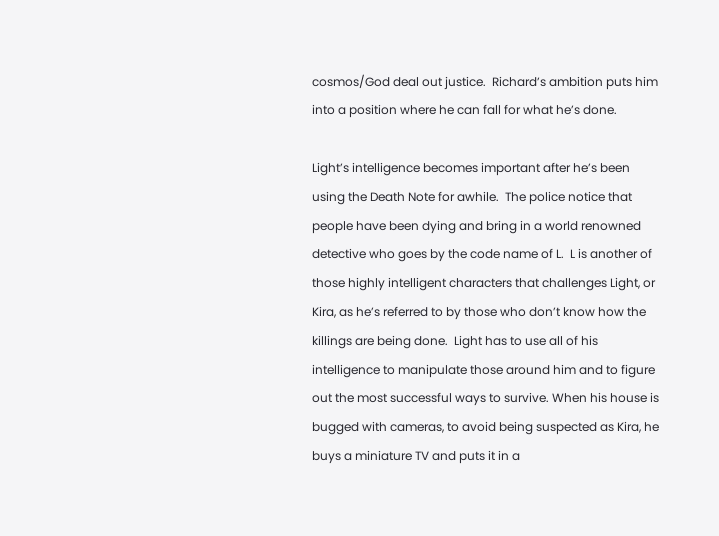cosmos/God deal out justice.  Richard’s ambition puts him into a position where he can fall for what he’s done.

Light’s intelligence becomes important after he’s been using the Death Note for awhile.  The police notice that people have been dying and bring in a world renowned detective who goes by the code name of L.  L is another of those highly intelligent characters that challenges Light, or Kira, as he’s referred to by those who don’t know how the killings are being done.  Light has to use all of his intelligence to manipulate those around him and to figure out the most successful ways to survive. When his house is bugged with cameras, to avoid being suspected as Kira, he buys a miniature TV and puts it in a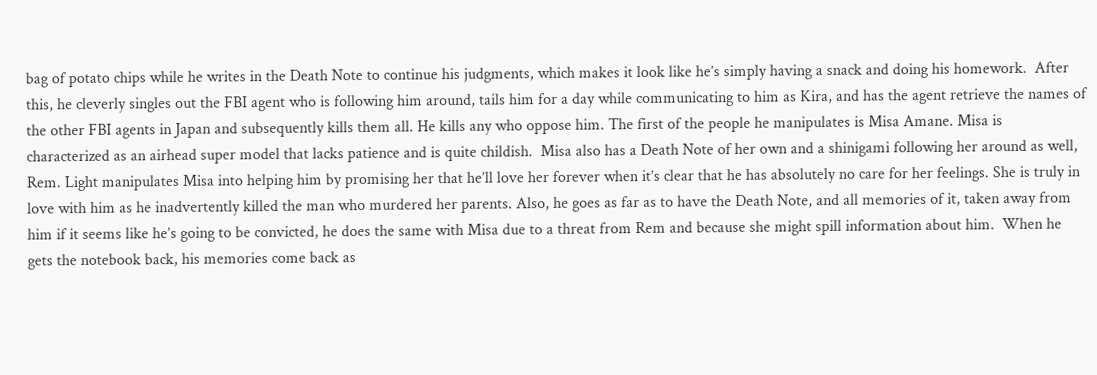bag of potato chips while he writes in the Death Note to continue his judgments, which makes it look like he’s simply having a snack and doing his homework.  After this, he cleverly singles out the FBI agent who is following him around, tails him for a day while communicating to him as Kira, and has the agent retrieve the names of the other FBI agents in Japan and subsequently kills them all. He kills any who oppose him. The first of the people he manipulates is Misa Amane. Misa is characterized as an airhead super model that lacks patience and is quite childish.  Misa also has a Death Note of her own and a shinigami following her around as well, Rem. Light manipulates Misa into helping him by promising her that he’ll love her forever when it’s clear that he has absolutely no care for her feelings. She is truly in love with him as he inadvertently killed the man who murdered her parents. Also, he goes as far as to have the Death Note, and all memories of it, taken away from him if it seems like he’s going to be convicted, he does the same with Misa due to a threat from Rem and because she might spill information about him.  When he gets the notebook back, his memories come back as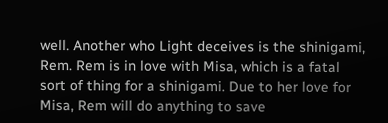well. Another who Light deceives is the shinigami, Rem. Rem is in love with Misa, which is a fatal sort of thing for a shinigami. Due to her love for Misa, Rem will do anything to save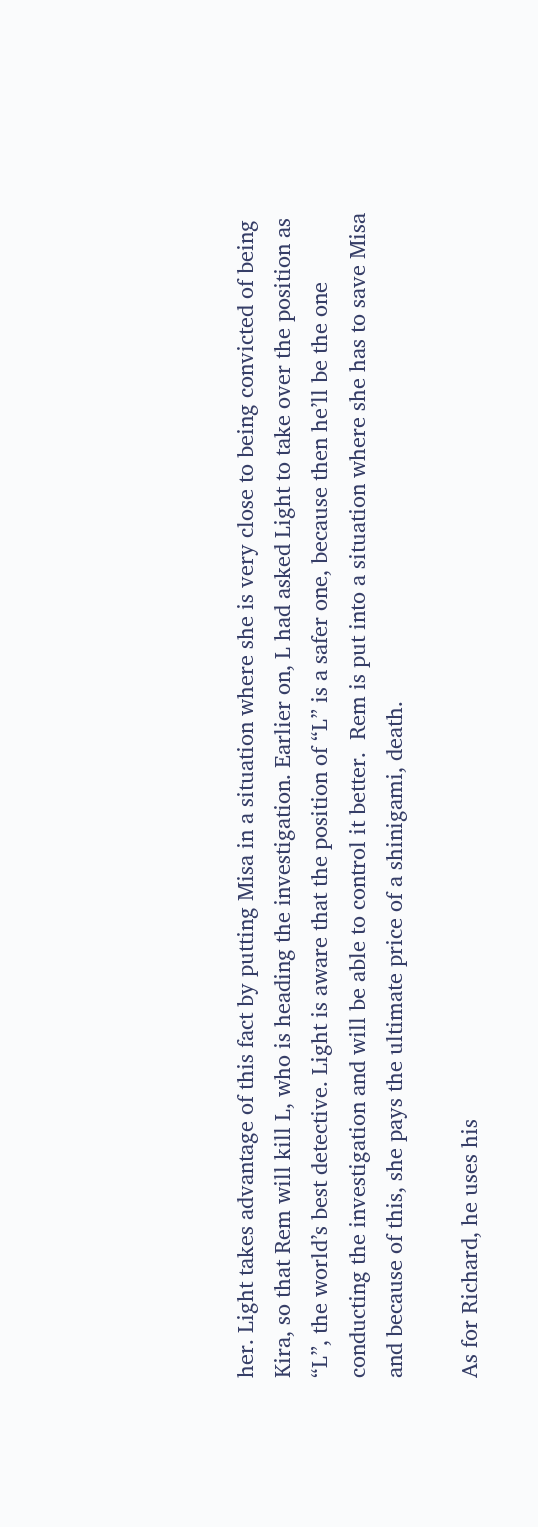her. Light takes advantage of this fact by putting Misa in a situation where she is very close to being convicted of being Kira, so that Rem will kill L, who is heading the investigation. Earlier on, L had asked Light to take over the position as “L”, the world’s best detective. Light is aware that the position of “L” is a safer one, because then he’ll be the one conducting the investigation and will be able to control it better.  Rem is put into a situation where she has to save Misa and because of this, she pays the ultimate price of a shinigami, death.

As for Richard, he uses his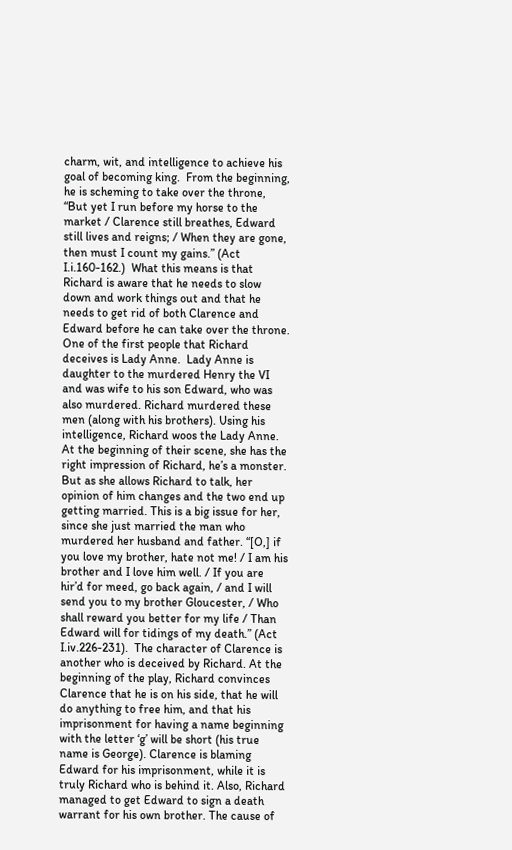charm, wit, and intelligence to achieve his goal of becoming king.  From the beginning, he is scheming to take over the throne, “But yet I run before my horse to the market / Clarence still breathes, Edward still lives and reigns; / When they are gone, then must I count my gains.” (Act I.i.160-162.)  What this means is that Richard is aware that he needs to slow down and work things out and that he needs to get rid of both Clarence and Edward before he can take over the throne. One of the first people that Richard deceives is Lady Anne.  Lady Anne is daughter to the murdered Henry the VI and was wife to his son Edward, who was also murdered. Richard murdered these men (along with his brothers). Using his intelligence, Richard woos the Lady Anne. At the beginning of their scene, she has the right impression of Richard, he’s a monster.  But as she allows Richard to talk, her opinion of him changes and the two end up getting married. This is a big issue for her, since she just married the man who murdered her husband and father. “[O,] if you love my brother, hate not me! / I am his brother and I love him well. / If you are hir’d for meed, go back again, / and I will send you to my brother Gloucester, / Who shall reward you better for my life / Than Edward will for tidings of my death.” (Act I.iv.226-231).  The character of Clarence is another who is deceived by Richard. At the beginning of the play, Richard convinces Clarence that he is on his side, that he will do anything to free him, and that his imprisonment for having a name beginning with the letter ‘g’ will be short (his true name is George). Clarence is blaming Edward for his imprisonment, while it is truly Richard who is behind it. Also, Richard managed to get Edward to sign a death warrant for his own brother. The cause of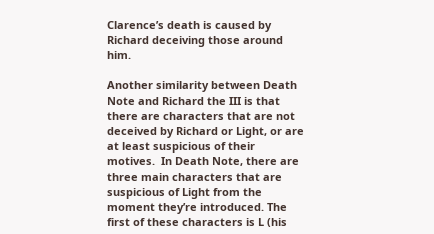Clarence’s death is caused by Richard deceiving those around him.

Another similarity between Death Note and Richard the III is that there are characters that are not deceived by Richard or Light, or are at least suspicious of their motives.  In Death Note, there are three main characters that are suspicious of Light from the moment they’re introduced. The first of these characters is L (his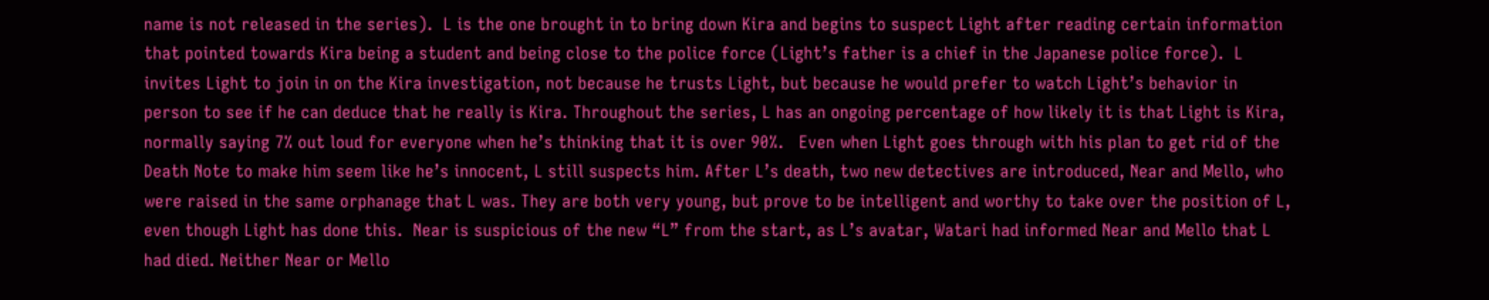name is not released in the series).  L is the one brought in to bring down Kira and begins to suspect Light after reading certain information that pointed towards Kira being a student and being close to the police force (Light’s father is a chief in the Japanese police force).  L invites Light to join in on the Kira investigation, not because he trusts Light, but because he would prefer to watch Light’s behavior in person to see if he can deduce that he really is Kira. Throughout the series, L has an ongoing percentage of how likely it is that Light is Kira, normally saying 7% out loud for everyone when he’s thinking that it is over 90%.   Even when Light goes through with his plan to get rid of the Death Note to make him seem like he’s innocent, L still suspects him. After L’s death, two new detectives are introduced, Near and Mello, who were raised in the same orphanage that L was. They are both very young, but prove to be intelligent and worthy to take over the position of L, even though Light has done this.  Near is suspicious of the new “L” from the start, as L’s avatar, Watari had informed Near and Mello that L had died. Neither Near or Mello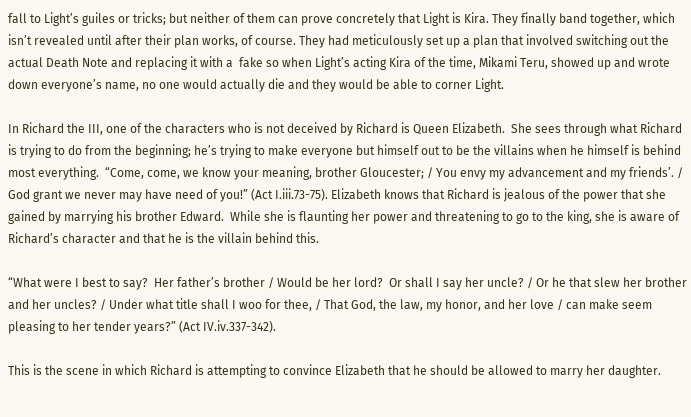fall to Light’s guiles or tricks; but neither of them can prove concretely that Light is Kira. They finally band together, which isn’t revealed until after their plan works, of course. They had meticulously set up a plan that involved switching out the actual Death Note and replacing it with a  fake so when Light’s acting Kira of the time, Mikami Teru, showed up and wrote down everyone’s name, no one would actually die and they would be able to corner Light.

In Richard the III, one of the characters who is not deceived by Richard is Queen Elizabeth.  She sees through what Richard is trying to do from the beginning; he’s trying to make everyone but himself out to be the villains when he himself is behind most everything.  “Come, come, we know your meaning, brother Gloucester; / You envy my advancement and my friends’. / God grant we never may have need of you!” (Act I.iii.73-75). Elizabeth knows that Richard is jealous of the power that she gained by marrying his brother Edward.  While she is flaunting her power and threatening to go to the king, she is aware of Richard’s character and that he is the villain behind this.

“What were I best to say?  Her father’s brother / Would be her lord?  Or shall I say her uncle? / Or he that slew her brother and her uncles? / Under what title shall I woo for thee, / That God, the law, my honor, and her love / can make seem pleasing to her tender years?” (Act IV.iv.337-342).

This is the scene in which Richard is attempting to convince Elizabeth that he should be allowed to marry her daughter.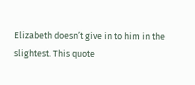Elizabeth doesn’t give in to him in the slightest. This quote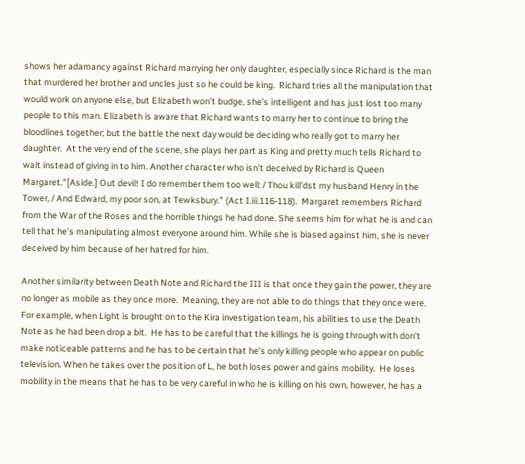shows her adamancy against Richard marrying her only daughter, especially since Richard is the man that murdered her brother and uncles just so he could be king.  Richard tries all the manipulation that would work on anyone else, but Elizabeth won’t budge, she’s intelligent and has just lost too many people to this man. Elizabeth is aware that Richard wants to marry her to continue to bring the bloodlines together; but the battle the next day would be deciding who really got to marry her daughter.  At the very end of the scene, she plays her part as King and pretty much tells Richard to wait instead of giving in to him. Another character who isn’t deceived by Richard is Queen Margaret.”[Aside.] Out devil! I do remember them too well: / Thou kill’dst my husband Henry in the Tower, / And Edward, my poor son, at Tewksbury.” (Act I.iii.116-118).  Margaret remembers Richard from the War of the Roses and the horrible things he had done. She seems him for what he is and can tell that he’s manipulating almost everyone around him. While she is biased against him, she is never deceived by him because of her hatred for him.

Another similarity between Death Note and Richard the III is that once they gain the power, they are no longer as mobile as they once more.  Meaning, they are not able to do things that they once were. For example, when Light is brought on to the Kira investigation team, his abilities to use the Death Note as he had been drop a bit.  He has to be careful that the killings he is going through with don’t make noticeable patterns and he has to be certain that he’s only killing people who appear on public television. When he takes over the position of L, he both loses power and gains mobility.  He loses mobility in the means that he has to be very careful in who he is killing on his own, however, he has a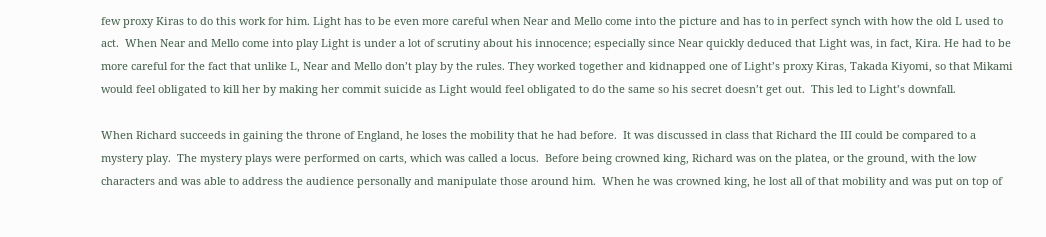few proxy Kiras to do this work for him. Light has to be even more careful when Near and Mello come into the picture and has to in perfect synch with how the old L used to act.  When Near and Mello come into play Light is under a lot of scrutiny about his innocence; especially since Near quickly deduced that Light was, in fact, Kira. He had to be more careful for the fact that unlike L, Near and Mello don’t play by the rules. They worked together and kidnapped one of Light’s proxy Kiras, Takada Kiyomi, so that Mikami would feel obligated to kill her by making her commit suicide as Light would feel obligated to do the same so his secret doesn’t get out.  This led to Light’s downfall.

When Richard succeeds in gaining the throne of England, he loses the mobility that he had before.  It was discussed in class that Richard the III could be compared to a mystery play.  The mystery plays were performed on carts, which was called a locus.  Before being crowned king, Richard was on the platea, or the ground, with the low characters and was able to address the audience personally and manipulate those around him.  When he was crowned king, he lost all of that mobility and was put on top of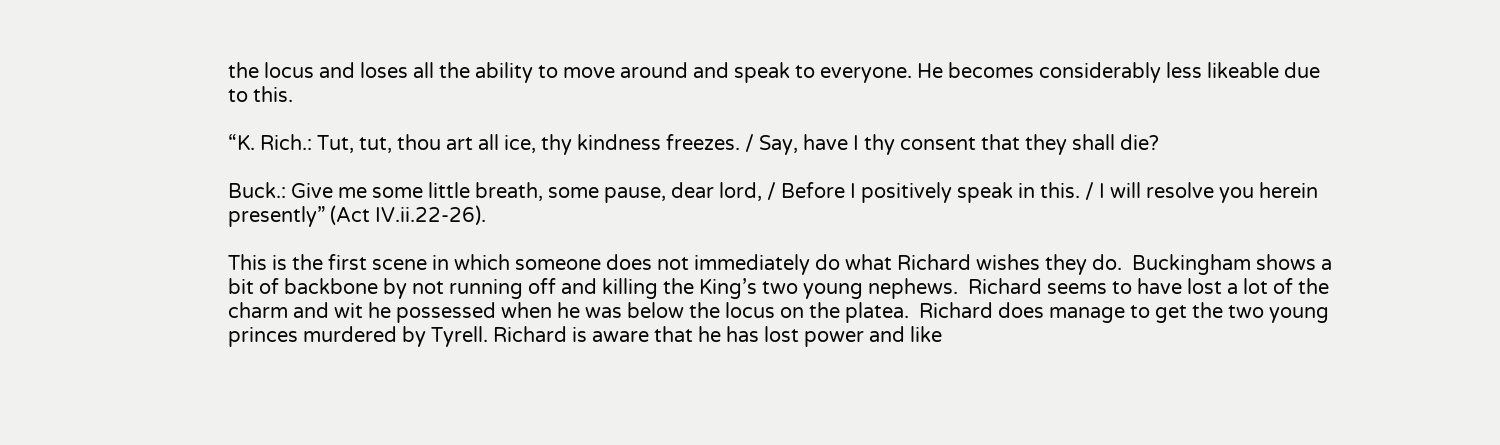the locus and loses all the ability to move around and speak to everyone. He becomes considerably less likeable due to this.

“K. Rich.: Tut, tut, thou art all ice, thy kindness freezes. / Say, have I thy consent that they shall die?

Buck.: Give me some little breath, some pause, dear lord, / Before I positively speak in this. / I will resolve you herein presently” (Act IV.ii.22-26).

This is the first scene in which someone does not immediately do what Richard wishes they do.  Buckingham shows a bit of backbone by not running off and killing the King’s two young nephews.  Richard seems to have lost a lot of the charm and wit he possessed when he was below the locus on the platea.  Richard does manage to get the two young princes murdered by Tyrell. Richard is aware that he has lost power and like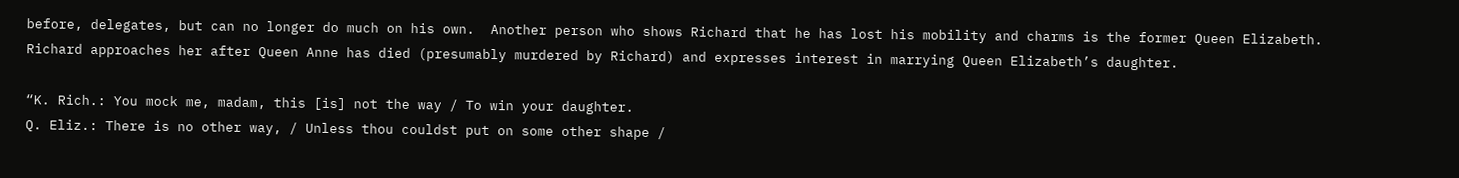before, delegates, but can no longer do much on his own.  Another person who shows Richard that he has lost his mobility and charms is the former Queen Elizabeth. Richard approaches her after Queen Anne has died (presumably murdered by Richard) and expresses interest in marrying Queen Elizabeth’s daughter.

“K. Rich.: You mock me, madam, this [is] not the way / To win your daughter.
Q. Eliz.: There is no other way, / Unless thou couldst put on some other shape /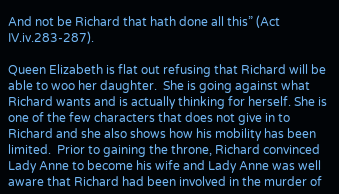And not be Richard that hath done all this” (Act IV.iv.283-287).

Queen Elizabeth is flat out refusing that Richard will be able to woo her daughter.  She is going against what Richard wants and is actually thinking for herself. She is one of the few characters that does not give in to Richard and she also shows how his mobility has been limited.  Prior to gaining the throne, Richard convinced Lady Anne to become his wife and Lady Anne was well aware that Richard had been involved in the murder of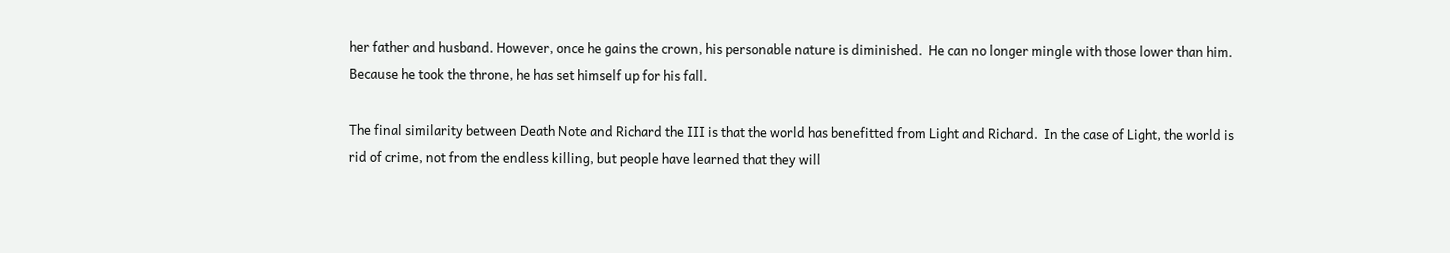her father and husband. However, once he gains the crown, his personable nature is diminished.  He can no longer mingle with those lower than him. Because he took the throne, he has set himself up for his fall.

The final similarity between Death Note and Richard the III is that the world has benefitted from Light and Richard.  In the case of Light, the world is rid of crime, not from the endless killing, but people have learned that they will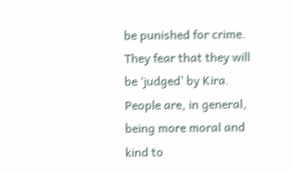be punished for crime.  They fear that they will be ‘judged’ by Kira. People are, in general, being more moral and kind to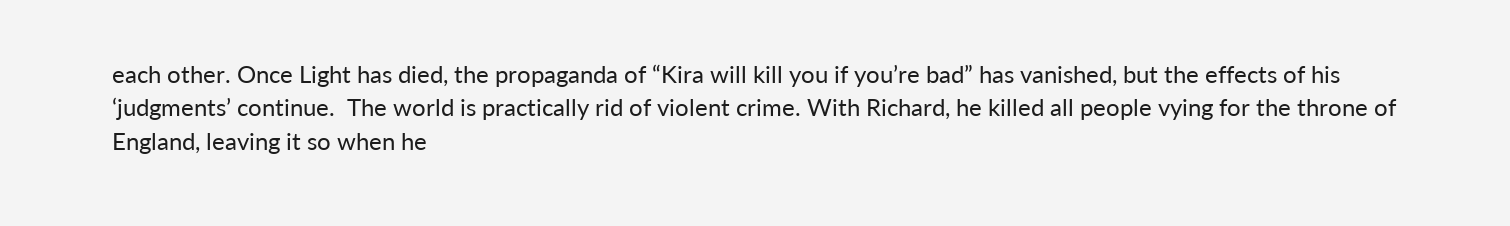each other. Once Light has died, the propaganda of “Kira will kill you if you’re bad” has vanished, but the effects of his ‘judgments’ continue.  The world is practically rid of violent crime. With Richard, he killed all people vying for the throne of England, leaving it so when he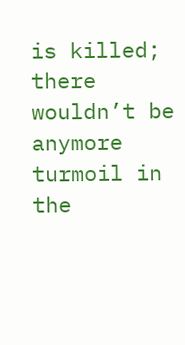is killed; there wouldn’t be anymore turmoil in the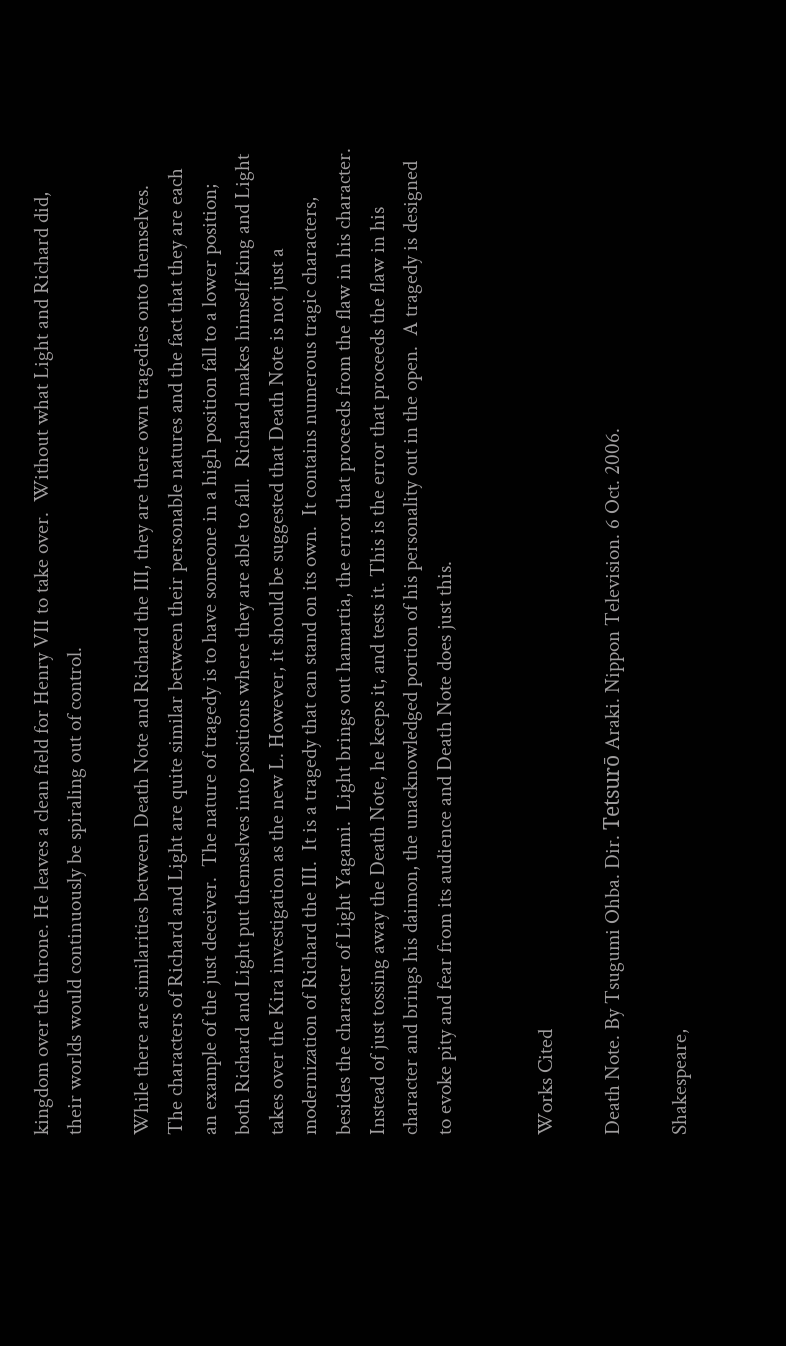kingdom over the throne. He leaves a clean field for Henry VII to take over.  Without what Light and Richard did, their worlds would continuously be spiraling out of control.

While there are similarities between Death Note and Richard the III, they are there own tragedies onto themselves.  The characters of Richard and Light are quite similar between their personable natures and the fact that they are each an example of the just deceiver.  The nature of tragedy is to have someone in a high position fall to a lower position; both Richard and Light put themselves into positions where they are able to fall.  Richard makes himself king and Light takes over the Kira investigation as the new L. However, it should be suggested that Death Note is not just a modernization of Richard the III.  It is a tragedy that can stand on its own.  It contains numerous tragic characters, besides the character of Light Yagami.  Light brings out hamartia, the error that proceeds from the flaw in his character.  Instead of just tossing away the Death Note, he keeps it, and tests it. This is the error that proceeds the flaw in his character and brings his daimon, the unacknowledged portion of his personality out in the open.  A tragedy is designed to evoke pity and fear from its audience and Death Note does just this.


Works Cited

Death Note. By Tsugumi Ohba. Dir. Tetsurō Araki. Nippon Television. 6 Oct. 2006.

Shakespeare,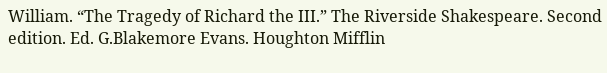William. “The Tragedy of Richard the III.” The Riverside Shakespeare. Second edition. Ed. G.Blakemore Evans. Houghton Mifflin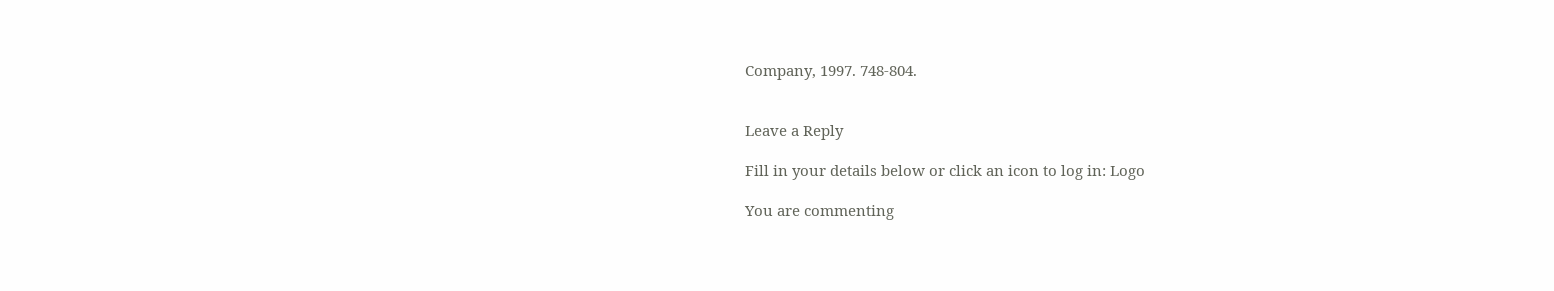Company, 1997. 748-804.


Leave a Reply

Fill in your details below or click an icon to log in: Logo

You are commenting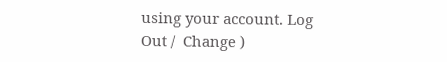using your account. Log Out /  Change )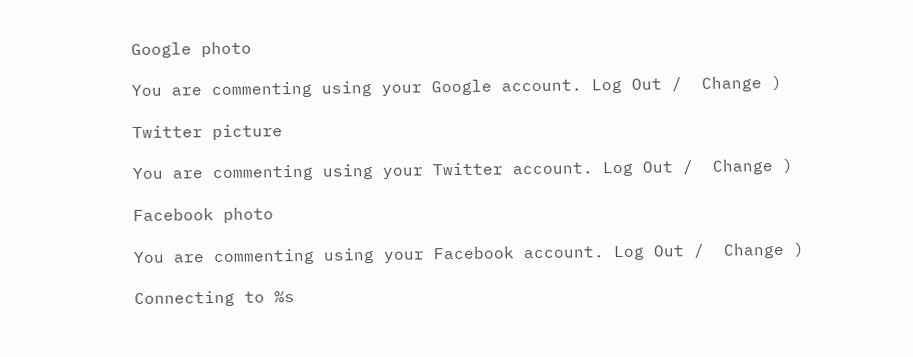Google photo

You are commenting using your Google account. Log Out /  Change )

Twitter picture

You are commenting using your Twitter account. Log Out /  Change )

Facebook photo

You are commenting using your Facebook account. Log Out /  Change )

Connecting to %s